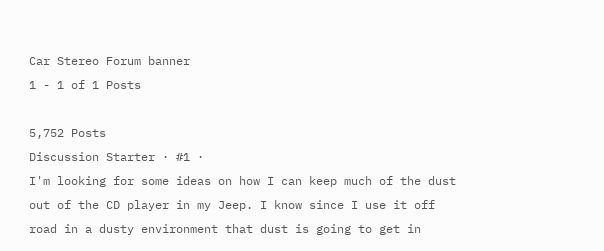Car Stereo Forum banner
1 - 1 of 1 Posts

5,752 Posts
Discussion Starter · #1 ·
I'm looking for some ideas on how I can keep much of the dust out of the CD player in my Jeep. I know since I use it off road in a dusty environment that dust is going to get in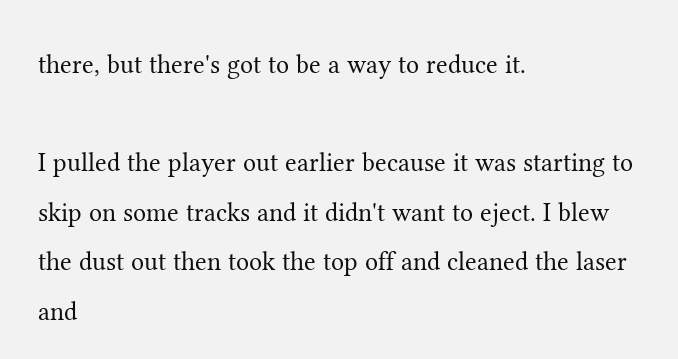there, but there's got to be a way to reduce it.

I pulled the player out earlier because it was starting to skip on some tracks and it didn't want to eject. I blew the dust out then took the top off and cleaned the laser and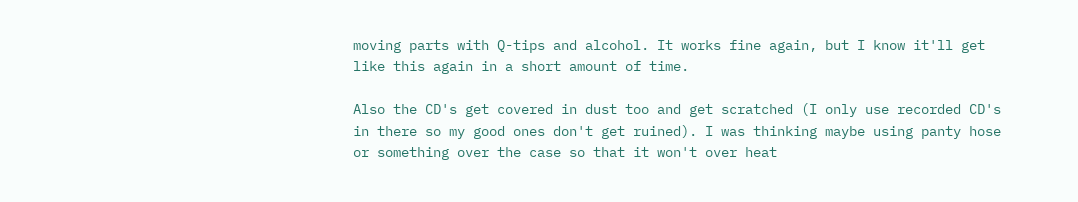moving parts with Q-tips and alcohol. It works fine again, but I know it'll get like this again in a short amount of time.

Also the CD's get covered in dust too and get scratched (I only use recorded CD's in there so my good ones don't get ruined). I was thinking maybe using panty hose or something over the case so that it won't over heat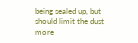being sealed up, but should limit the dust more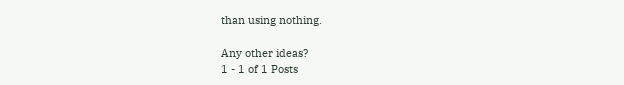than using nothing.

Any other ideas?
1 - 1 of 1 Posts